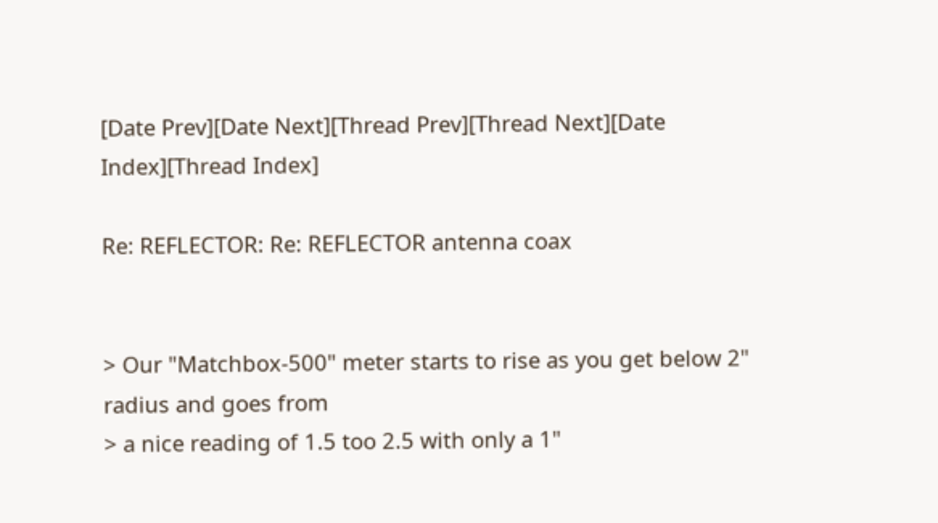[Date Prev][Date Next][Thread Prev][Thread Next][Date Index][Thread Index]

Re: REFLECTOR: Re: REFLECTOR antenna coax


> Our "Matchbox-500" meter starts to rise as you get below 2" radius and goes from
> a nice reading of 1.5 too 2.5 with only a 1"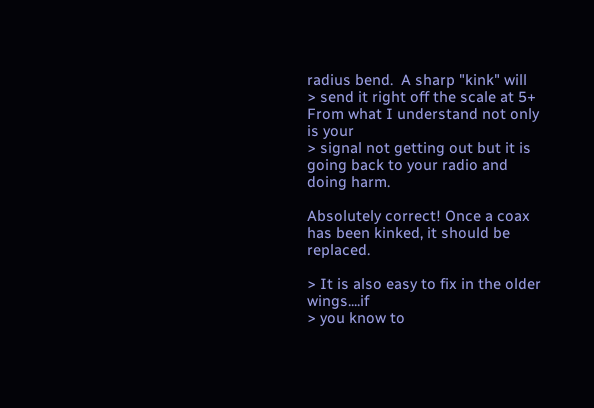radius bend.  A sharp "kink" will
> send it right off the scale at 5+    From what I understand not only is your
> signal not getting out but it is going back to your radio and doing harm.

Absolutely correct! Once a coax has been kinked, it should be replaced.

> It is also easy to fix in the older wings....if
> you know to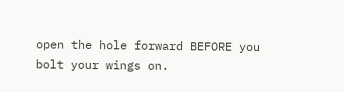open the hole forward BEFORE you bolt your wings on.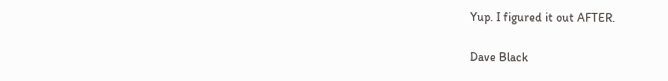Yup. I figured it out AFTER.

Dave Black